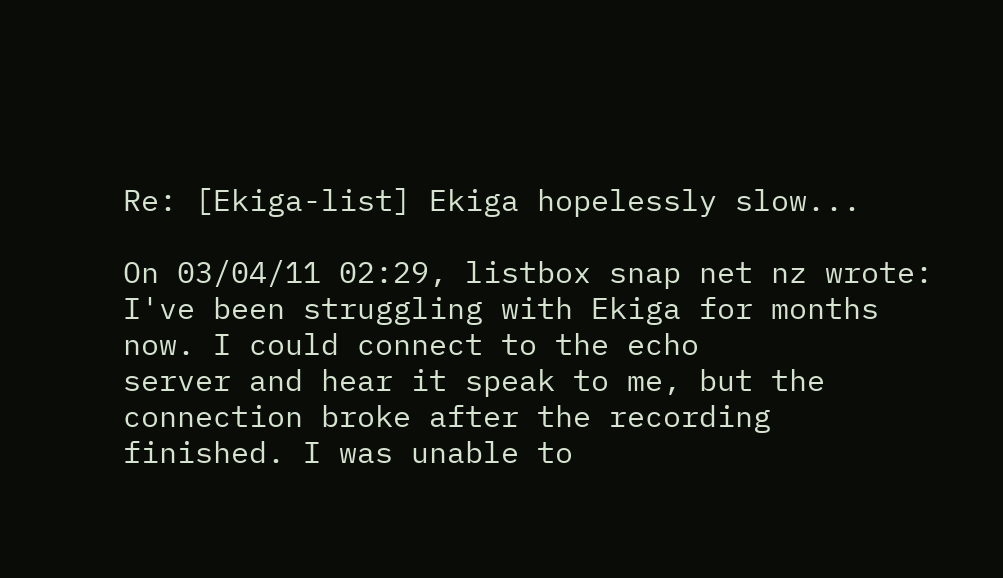Re: [Ekiga-list] Ekiga hopelessly slow...

On 03/04/11 02:29, listbox snap net nz wrote:
I've been struggling with Ekiga for months now. I could connect to the echo
server and hear it speak to me, but the connection broke after the recording
finished. I was unable to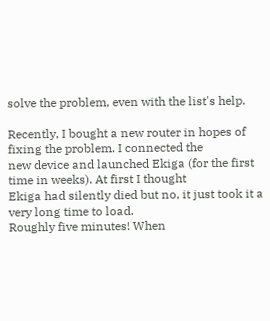solve the problem, even with the list's help.

Recently, I bought a new router in hopes of fixing the problem. I connected the
new device and launched Ekiga (for the first time in weeks). At first I thought
Ekiga had silently died but no, it just took it a very long time to load.
Roughly five minutes! When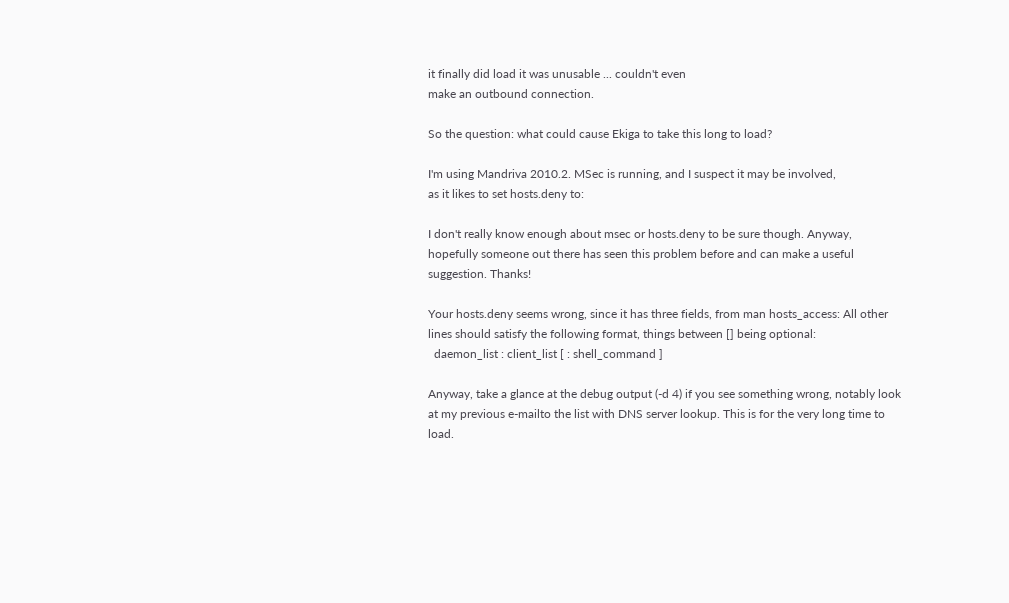it finally did load it was unusable ... couldn't even
make an outbound connection.

So the question: what could cause Ekiga to take this long to load?

I'm using Mandriva 2010.2. MSec is running, and I suspect it may be involved,
as it likes to set hosts.deny to:

I don't really know enough about msec or hosts.deny to be sure though. Anyway,
hopefully someone out there has seen this problem before and can make a useful
suggestion. Thanks!

Your hosts.deny seems wrong, since it has three fields, from man hosts_access: All other lines should satisfy the following format, things between [] being optional:
  daemon_list : client_list [ : shell_command ]

Anyway, take a glance at the debug output (-d 4) if you see something wrong, notably look at my previous e-mailto the list with DNS server lookup. This is for the very long time to load.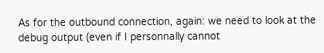As for the outbound connection, again: we need to look at the debug output (even if I personnally cannot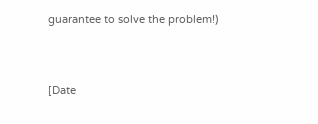guarantee to solve the problem!)


[Date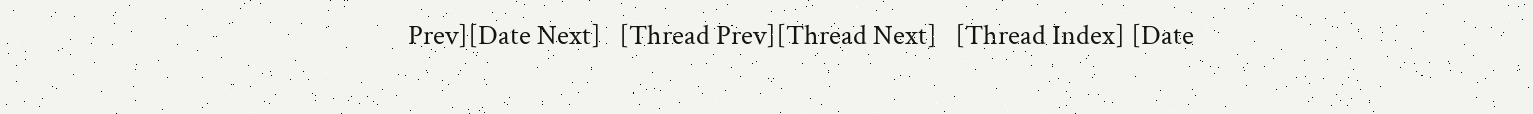Prev][Date Next]   [Thread Prev][Thread Next]   [Thread Index] [Date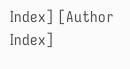Index] [Author Index]